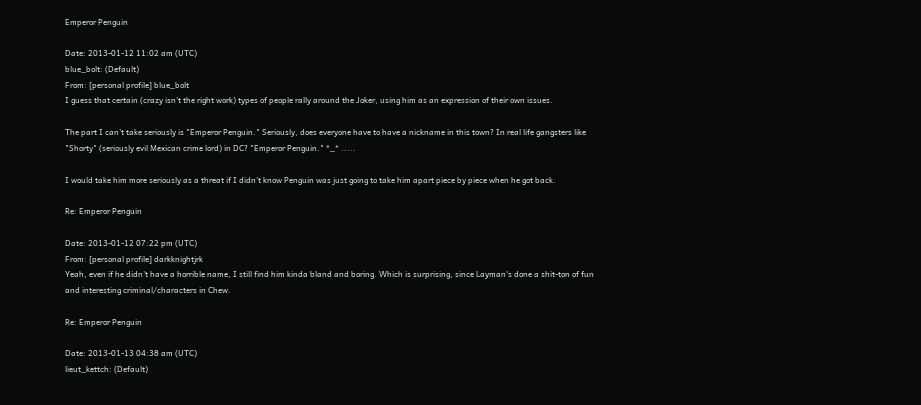Emperor Penguin

Date: 2013-01-12 11:02 am (UTC)
blue_bolt: (Default)
From: [personal profile] blue_bolt
I guess that certain (crazy isn't the right work) types of people rally around the Joker, using him as an expression of their own issues.

The part I can't take seriously is "Emperor Penguin." Seriously, does everyone have to have a nickname in this town? In real life gangsters like "Shorty" (seriously evil Mexican crime lord) in DC? "Emperor Penguin." *_* .....

I would take him more seriously as a threat if I didn't know Penguin was just going to take him apart piece by piece when he got back.

Re: Emperor Penguin

Date: 2013-01-12 07:22 pm (UTC)
From: [personal profile] darkknightjrk
Yeah, even if he didn't have a horrible name, I still find him kinda bland and boring. Which is surprising, since Layman's done a shit-ton of fun and interesting criminal/characters in Chew.

Re: Emperor Penguin

Date: 2013-01-13 04:38 am (UTC)
lieut_kettch: (Default)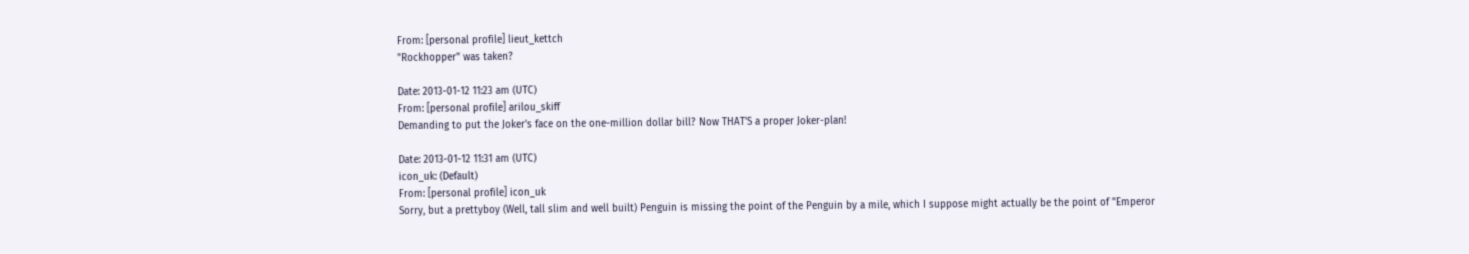From: [personal profile] lieut_kettch
"Rockhopper" was taken?

Date: 2013-01-12 11:23 am (UTC)
From: [personal profile] arilou_skiff
Demanding to put the Joker's face on the one-million dollar bill? Now THAT'S a proper Joker-plan!

Date: 2013-01-12 11:31 am (UTC)
icon_uk: (Default)
From: [personal profile] icon_uk
Sorry, but a prettyboy (Well, tall slim and well built) Penguin is missing the point of the Penguin by a mile, which I suppose might actually be the point of "Emperor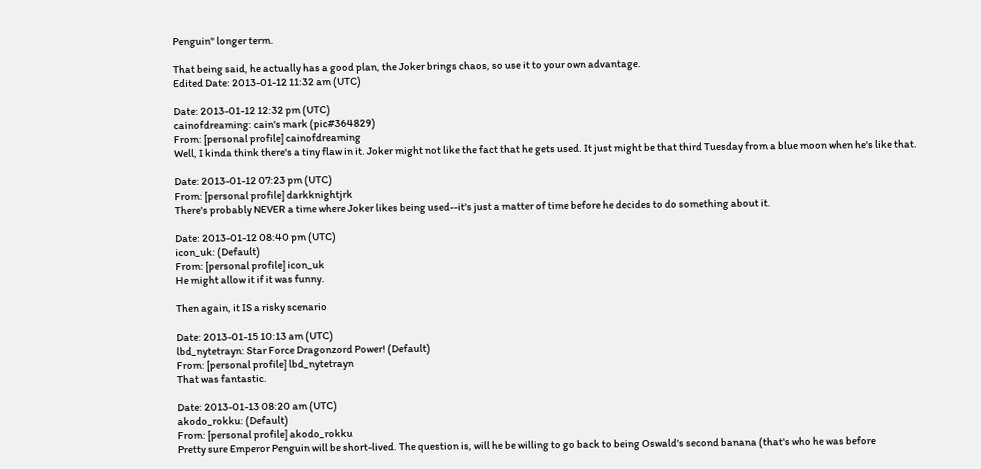Penguin" longer term.

That being said, he actually has a good plan, the Joker brings chaos, so use it to your own advantage.
Edited Date: 2013-01-12 11:32 am (UTC)

Date: 2013-01-12 12:32 pm (UTC)
cainofdreaming: cain's mark (pic#364829)
From: [personal profile] cainofdreaming
Well, I kinda think there's a tiny flaw in it. Joker might not like the fact that he gets used. It just might be that third Tuesday from a blue moon when he's like that.

Date: 2013-01-12 07:23 pm (UTC)
From: [personal profile] darkknightjrk
There's probably NEVER a time where Joker likes being used--it's just a matter of time before he decides to do something about it.

Date: 2013-01-12 08:40 pm (UTC)
icon_uk: (Default)
From: [personal profile] icon_uk
He might allow it if it was funny.

Then again, it IS a risky scenario

Date: 2013-01-15 10:13 am (UTC)
lbd_nytetrayn: Star Force Dragonzord Power! (Default)
From: [personal profile] lbd_nytetrayn
That was fantastic.

Date: 2013-01-13 08:20 am (UTC)
akodo_rokku: (Default)
From: [personal profile] akodo_rokku
Pretty sure Emperor Penguin will be short-lived. The question is, will he be willing to go back to being Oswald's second banana (that's who he was before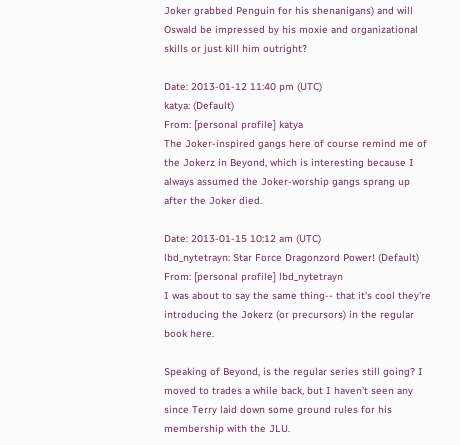Joker grabbed Penguin for his shenanigans) and will Oswald be impressed by his moxie and organizational skills or just kill him outright?

Date: 2013-01-12 11:40 pm (UTC)
katya: (Default)
From: [personal profile] katya
The Joker-inspired gangs here of course remind me of the Jokerz in Beyond, which is interesting because I always assumed the Joker-worship gangs sprang up after the Joker died.

Date: 2013-01-15 10:12 am (UTC)
lbd_nytetrayn: Star Force Dragonzord Power! (Default)
From: [personal profile] lbd_nytetrayn
I was about to say the same thing-- that it's cool they're introducing the Jokerz (or precursors) in the regular book here.

Speaking of Beyond, is the regular series still going? I moved to trades a while back, but I haven't seen any since Terry laid down some ground rules for his membership with the JLU.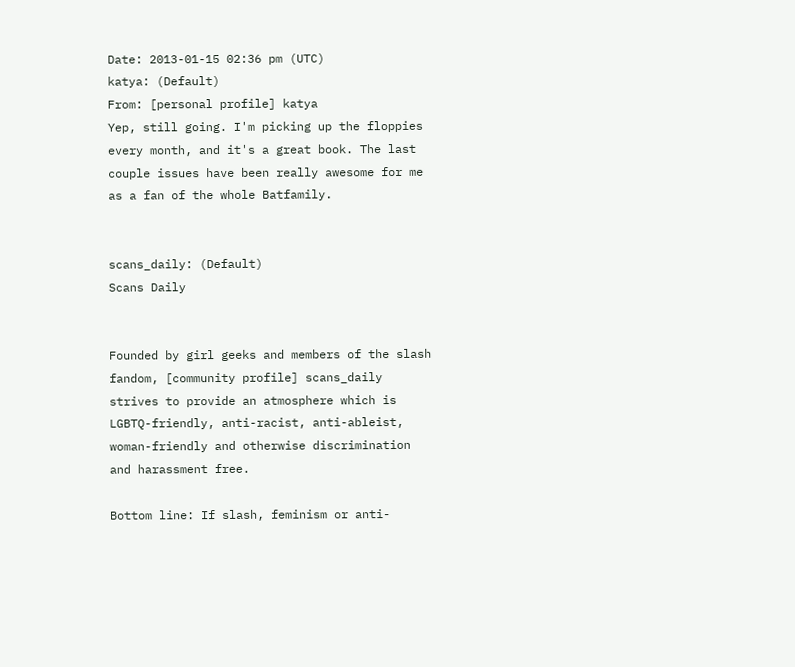Date: 2013-01-15 02:36 pm (UTC)
katya: (Default)
From: [personal profile] katya
Yep, still going. I'm picking up the floppies every month, and it's a great book. The last couple issues have been really awesome for me as a fan of the whole Batfamily.


scans_daily: (Default)
Scans Daily


Founded by girl geeks and members of the slash fandom, [community profile] scans_daily strives to provide an atmosphere which is LGBTQ-friendly, anti-racist, anti-ableist, woman-friendly and otherwise discrimination and harassment free.

Bottom line: If slash, feminism or anti-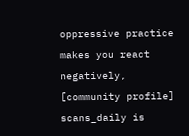oppressive practice makes you react negatively, [community profile] scans_daily is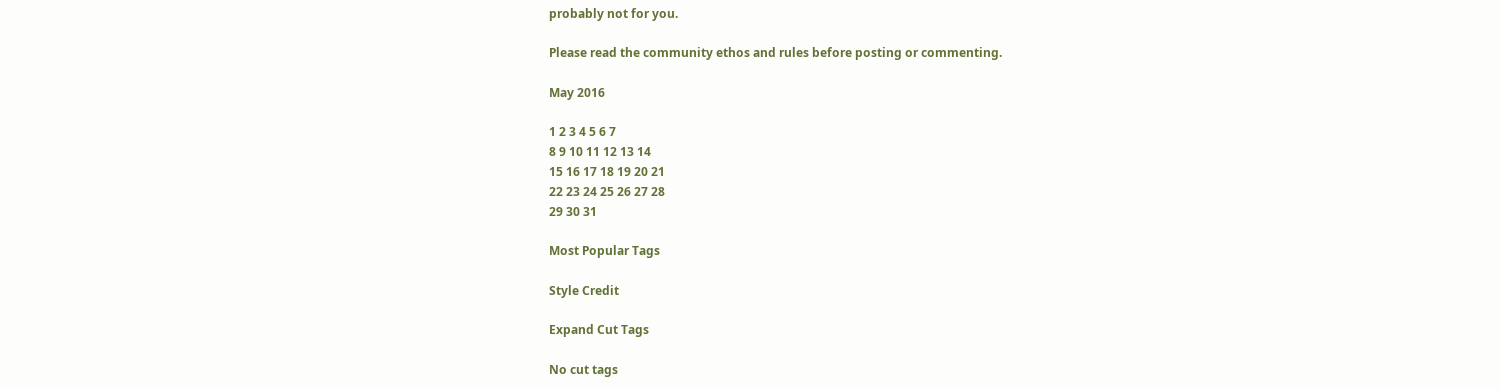probably not for you.

Please read the community ethos and rules before posting or commenting.

May 2016

1 2 3 4 5 6 7
8 9 10 11 12 13 14
15 16 17 18 19 20 21
22 23 24 25 26 27 28
29 30 31

Most Popular Tags

Style Credit

Expand Cut Tags

No cut tags